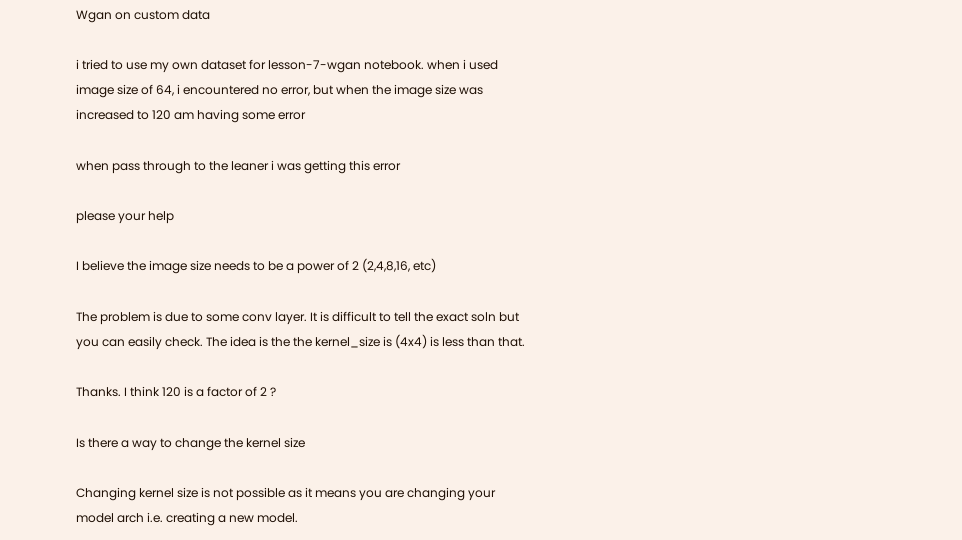Wgan on custom data

i tried to use my own dataset for lesson-7-wgan notebook. when i used image size of 64, i encountered no error, but when the image size was increased to 120 am having some error

when pass through to the leaner i was getting this error

please your help

I believe the image size needs to be a power of 2 (2,4,8,16, etc)

The problem is due to some conv layer. It is difficult to tell the exact soln but you can easily check. The idea is the the kernel_size is (4x4) is less than that.

Thanks. I think 120 is a factor of 2 ?

Is there a way to change the kernel size

Changing kernel size is not possible as it means you are changing your model arch i.e. creating a new model.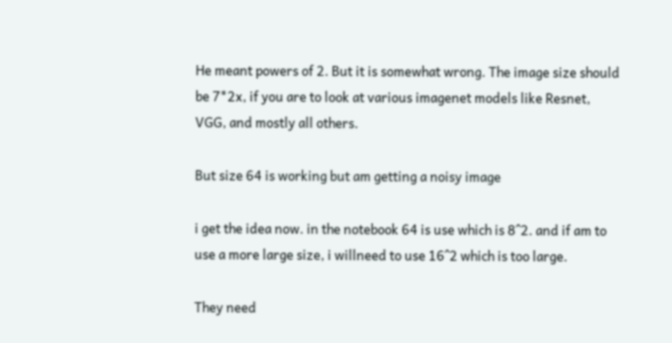He meant powers of 2. But it is somewhat wrong. The image size should be 7*2x, if you are to look at various imagenet models like Resnet, VGG, and mostly all others.

But size 64 is working but am getting a noisy image

i get the idea now. in the notebook 64 is use which is 8^2. and if am to use a more large size, i willneed to use 16^2 which is too large.

They need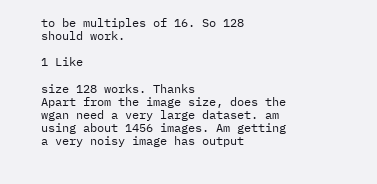to be multiples of 16. So 128 should work.

1 Like

size 128 works. Thanks
Apart from the image size, does the wgan need a very large dataset. am using about 1456 images. Am getting a very noisy image has output